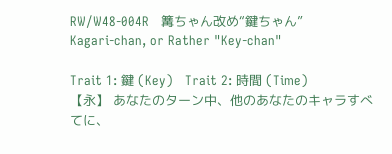RW/W48-004R   篝ちゃん改め“鍵ちゃん”
Kagari-chan, or Rather "Key-chan"

Trait 1: 鍵 (Key)   Trait 2: 時間 (Time)
【永】 あなたのターン中、他のあなたのキャラすべてに、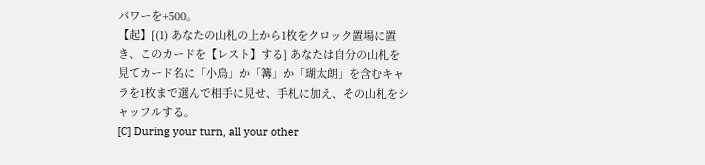パワーを+500。
【起】[(1) あなたの山札の上から1枚をクロック置場に置き、このカードを【レスト】する] あなたは自分の山札を見てカード名に「小鳥」か「篝」か「瑚太朗」を含むキャラを1枚まで選んで相手に見せ、手札に加え、その山札をシャッフルする。
[C] During your turn, all your other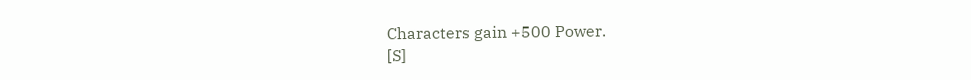Characters gain +500 Power.
[S]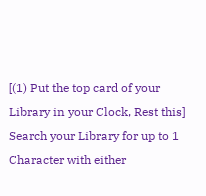[(1) Put the top card of your Library in your Clock, Rest this] Search your Library for up to 1 Character with either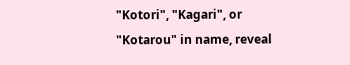"Kotori", "Kagari", or "Kotarou" in name, reveal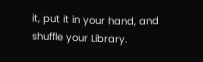it, put it in your hand, and shuffle your Library.